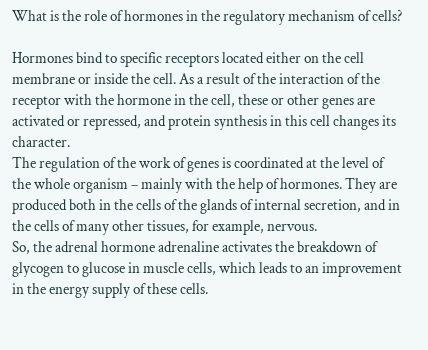What is the role of hormones in the regulatory mechanism of cells?

Hormones bind to specific receptors located either on the cell membrane or inside the cell. As a result of the interaction of the receptor with the hormone in the cell, these or other genes are activated or repressed, and protein synthesis in this cell changes its character.
The regulation of the work of genes is coordinated at the level of the whole organism – mainly with the help of hormones. They are produced both in the cells of the glands of internal secretion, and in the cells of many other tissues, for example, nervous.
So, the adrenal hormone adrenaline activates the breakdown of glycogen to glucose in muscle cells, which leads to an improvement in the energy supply of these cells.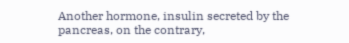Another hormone, insulin secreted by the pancreas, on the contrary,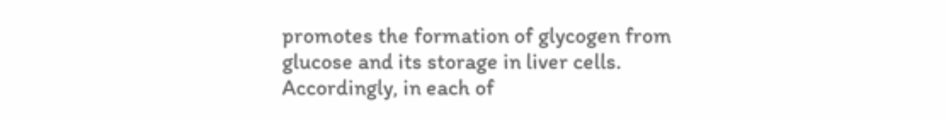promotes the formation of glycogen from glucose and its storage in liver cells. Accordingly, in each of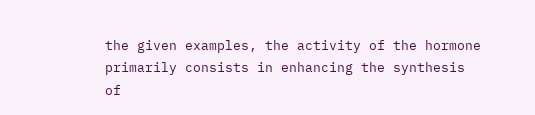the given examples, the activity of the hormone primarily consists in enhancing the synthesis of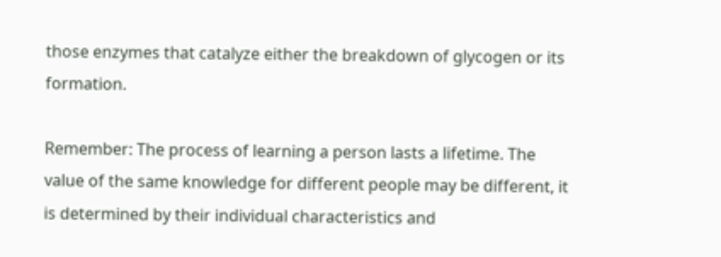those enzymes that catalyze either the breakdown of glycogen or its formation.

Remember: The process of learning a person lasts a lifetime. The value of the same knowledge for different people may be different, it is determined by their individual characteristics and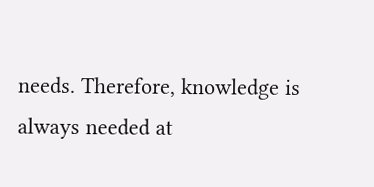needs. Therefore, knowledge is always needed at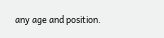any age and position.